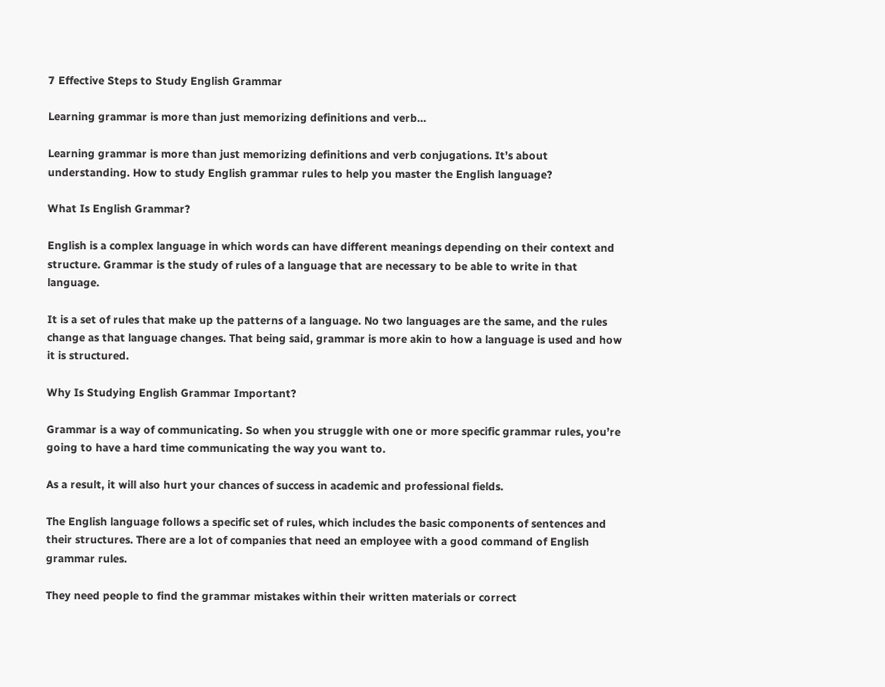7 Effective Steps to Study English Grammar

Learning grammar is more than just memorizing definitions and verb…

Learning grammar is more than just memorizing definitions and verb conjugations. It’s about understanding. How to study English grammar rules to help you master the English language?

What Is English Grammar?

English is a complex language in which words can have different meanings depending on their context and structure. Grammar is the study of rules of a language that are necessary to be able to write in that language.

It is a set of rules that make up the patterns of a language. No two languages are the same, and the rules change as that language changes. That being said, grammar is more akin to how a language is used and how it is structured.

Why Is Studying English Grammar Important?

Grammar is a way of communicating. So when you struggle with one or more specific grammar rules, you’re going to have a hard time communicating the way you want to.

As a result, it will also hurt your chances of success in academic and professional fields.

The English language follows a specific set of rules, which includes the basic components of sentences and their structures. There are a lot of companies that need an employee with a good command of English grammar rules.

They need people to find the grammar mistakes within their written materials or correct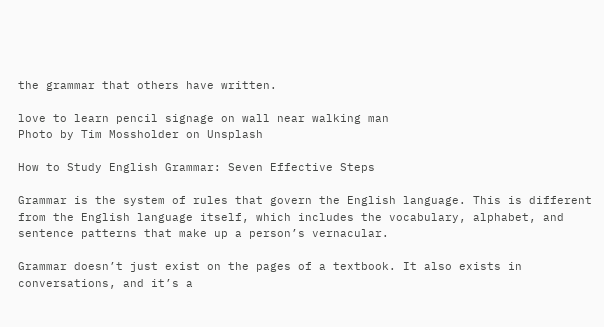the grammar that others have written.

love to learn pencil signage on wall near walking man
Photo by Tim Mossholder on Unsplash

How to Study English Grammar: Seven Effective Steps

Grammar is the system of rules that govern the English language. This is different from the English language itself, which includes the vocabulary, alphabet, and sentence patterns that make up a person’s vernacular.

Grammar doesn’t just exist on the pages of a textbook. It also exists in conversations, and it’s a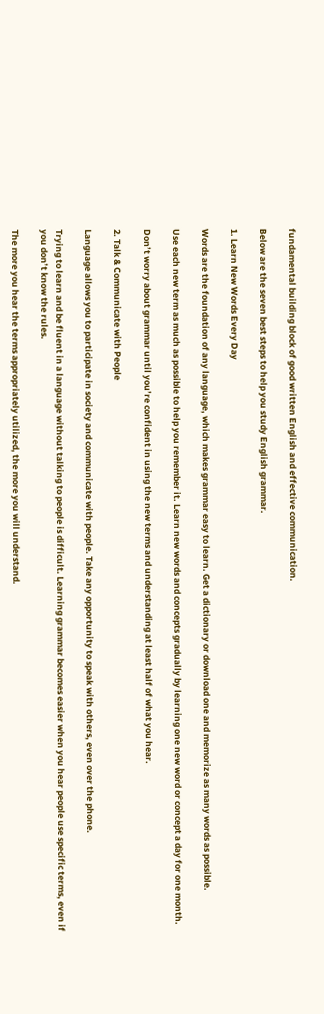fundamental building block of good written English and effective communication.

Below are the seven best steps to help you study English grammar.

1. Learn New Words Every Day

Words are the foundation of any language, which makes grammar easy to learn. Get a dictionary or download one and memorize as many words as possible.

Use each new term as much as possible to help you remember it. Learn new words and concepts gradually by learning one new word or concept a day for one month.

Don’t worry about grammar until you’re confident in using the new terms and understanding at least half of what you hear.

2. Talk & Communicate with People

Language allows you to participate in society and communicate with people. Take any opportunity to speak with others, even over the phone.

Trying to learn and be fluent in a language without talking to people is difficult. Learning grammar becomes easier when you hear people use specific terms, even if you don’t know the rules.

The more you hear the terms appropriately utilized, the more you will understand.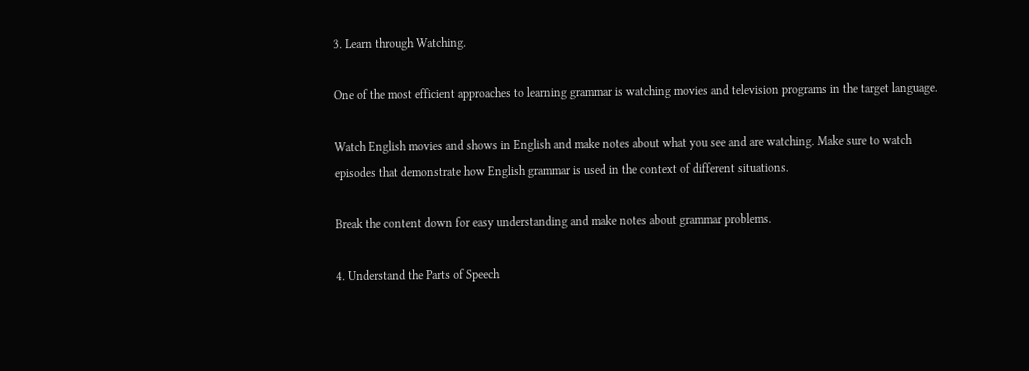3. Learn through Watching.

One of the most efficient approaches to learning grammar is watching movies and television programs in the target language.

Watch English movies and shows in English and make notes about what you see and are watching. Make sure to watch episodes that demonstrate how English grammar is used in the context of different situations.

Break the content down for easy understanding and make notes about grammar problems.

4. Understand the Parts of Speech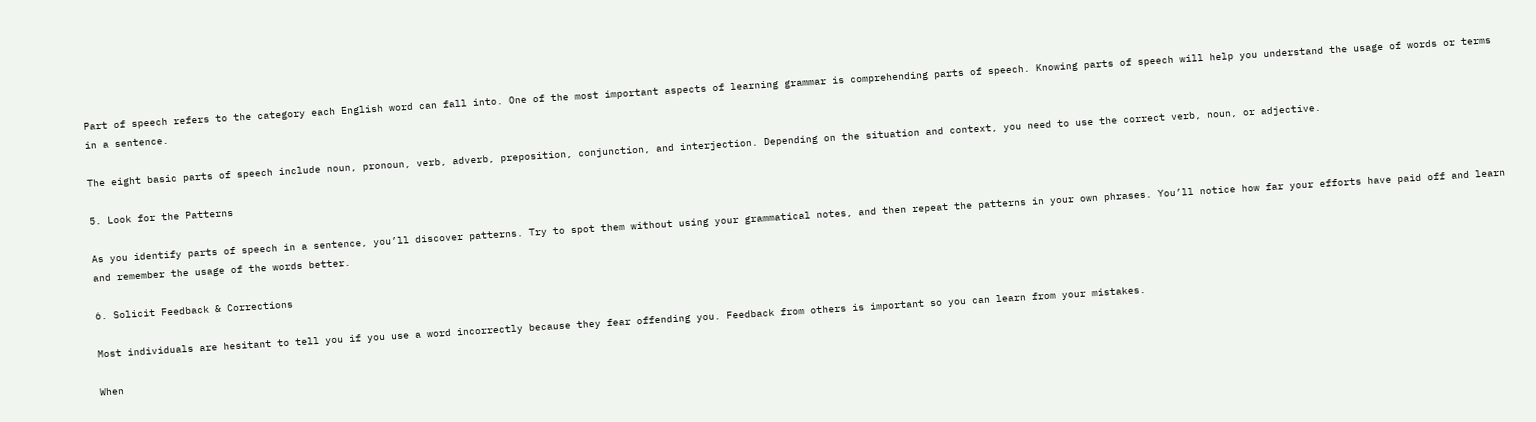Part of speech refers to the category each English word can fall into. One of the most important aspects of learning grammar is comprehending parts of speech. Knowing parts of speech will help you understand the usage of words or terms in a sentence.

The eight basic parts of speech include noun, pronoun, verb, adverb, preposition, conjunction, and interjection. Depending on the situation and context, you need to use the correct verb, noun, or adjective.

5. Look for the Patterns

As you identify parts of speech in a sentence, you’ll discover patterns. Try to spot them without using your grammatical notes, and then repeat the patterns in your own phrases. You’ll notice how far your efforts have paid off and learn and remember the usage of the words better.

6. Solicit Feedback & Corrections

Most individuals are hesitant to tell you if you use a word incorrectly because they fear offending you. Feedback from others is important so you can learn from your mistakes.

When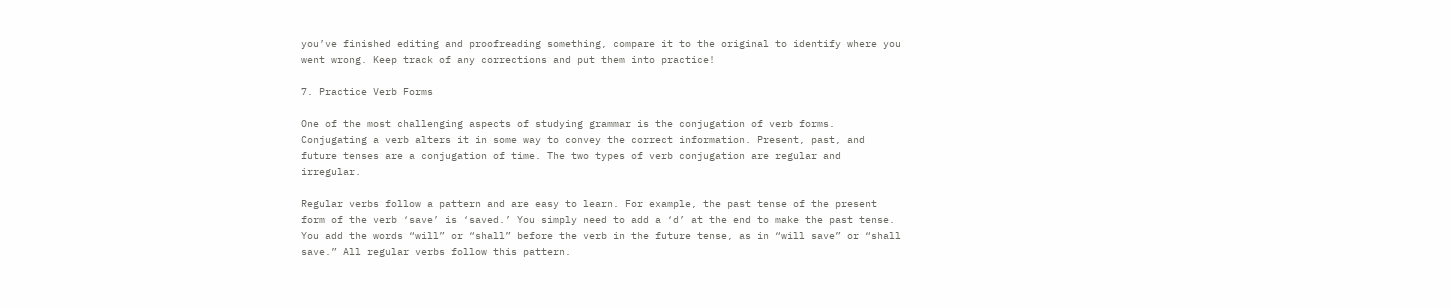you’ve finished editing and proofreading something, compare it to the original to identify where you went wrong. Keep track of any corrections and put them into practice!

7. Practice Verb Forms

One of the most challenging aspects of studying grammar is the conjugation of verb forms. Conjugating a verb alters it in some way to convey the correct information. Present, past, and future tenses are a conjugation of time. The two types of verb conjugation are regular and irregular.

Regular verbs follow a pattern and are easy to learn. For example, the past tense of the present form of the verb ‘save’ is ‘saved.’ You simply need to add a ‘d’ at the end to make the past tense. You add the words “will” or “shall” before the verb in the future tense, as in “will save” or “shall save.” All regular verbs follow this pattern.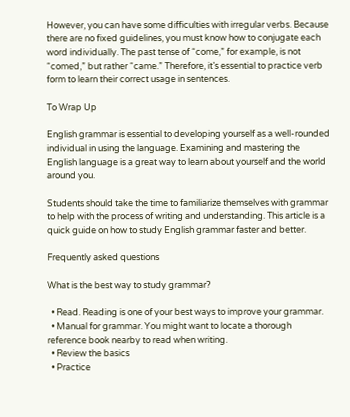However, you can have some difficulties with irregular verbs. Because there are no fixed guidelines, you must know how to conjugate each word individually. The past tense of “come,” for example, is not “comed,” but rather “came.” Therefore, it’s essential to practice verb form to learn their correct usage in sentences.

To Wrap Up

English grammar is essential to developing yourself as a well-rounded individual in using the language. Examining and mastering the English language is a great way to learn about yourself and the world around you.

Students should take the time to familiarize themselves with grammar to help with the process of writing and understanding. This article is a quick guide on how to study English grammar faster and better.

Frequently asked questions

What is the best way to study grammar?

  • Read. Reading is one of your best ways to improve your grammar.
  • Manual for grammar. You might want to locate a thorough reference book nearby to read when writing.
  • Review the basics
  • Practice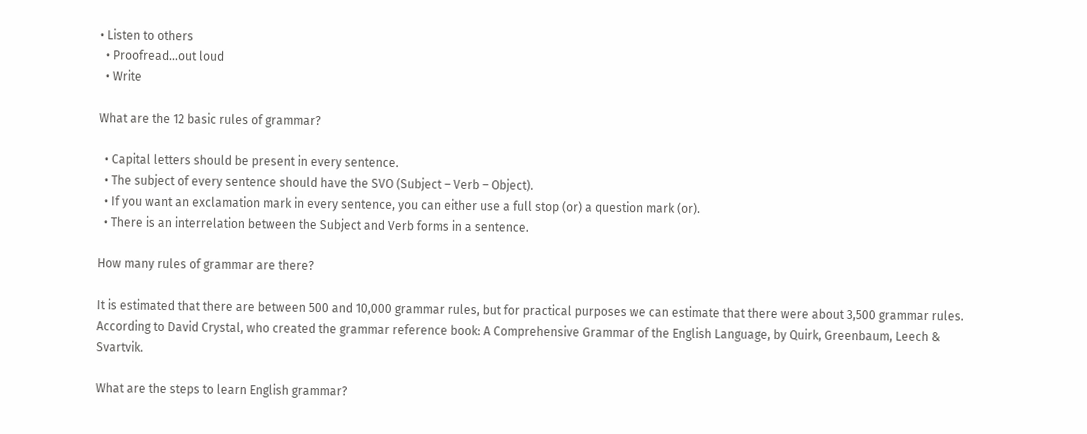• Listen to others
  • Proofread…out loud
  • Write

What are the 12 basic rules of grammar?

  • Capital letters should be present in every sentence.
  • The subject of every sentence should have the SVO (Subject – Verb – Object).
  • If you want an exclamation mark in every sentence, you can either use a full stop (or) a question mark (or).
  • There is an interrelation between the Subject and Verb forms in a sentence.

How many rules of grammar are there?

It is estimated that there are between 500 and 10,000 grammar rules, but for practical purposes we can estimate that there were about 3,500 grammar rules. According to David Crystal, who created the grammar reference book: A Comprehensive Grammar of the English Language, by Quirk, Greenbaum, Leech & Svartvik.

What are the steps to learn English grammar?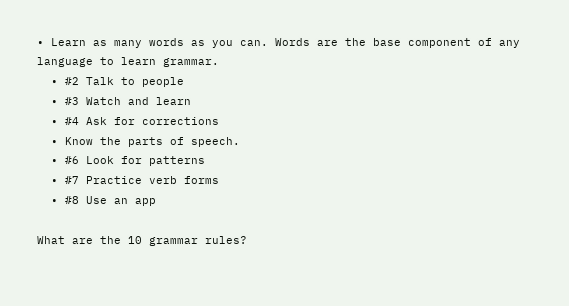• Learn as many words as you can. Words are the base component of any language to learn grammar.
  • #2 Talk to people
  • #3 Watch and learn
  • #4 Ask for corrections
  • Know the parts of speech.
  • #6 Look for patterns
  • #7 Practice verb forms
  • #8 Use an app

What are the 10 grammar rules?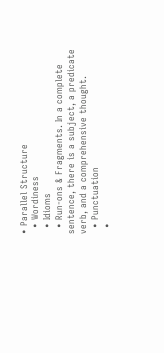• Parallel Structure
  • Wordiness
  • Idioms
  • Run-ons & Fragments. In a complete sentence, there is a subject, a predicate verb, and a comprehensive thought.
  • Punctuation
  •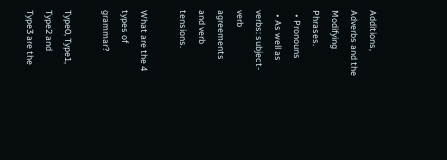Additions, Adverbs and the Modifying Phrases.
  • Pronouns
  • As well as verbs: subject-verb agreements and verb tensions.

What are the 4 types of grammar?

Type0, Type1, Type2 and Type3 are the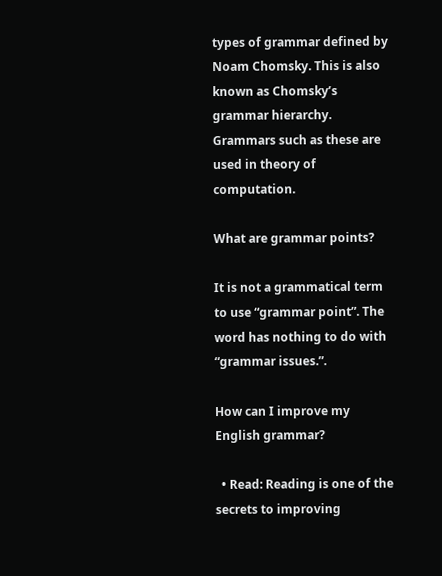types of grammar defined by Noam Chomsky. This is also known as Chomsky’s grammar hierarchy. Grammars such as these are used in theory of computation.

What are grammar points?

It is not a grammatical term to use “grammar point”. The word has nothing to do with “grammar issues.”.

How can I improve my English grammar?

  • Read: Reading is one of the secrets to improving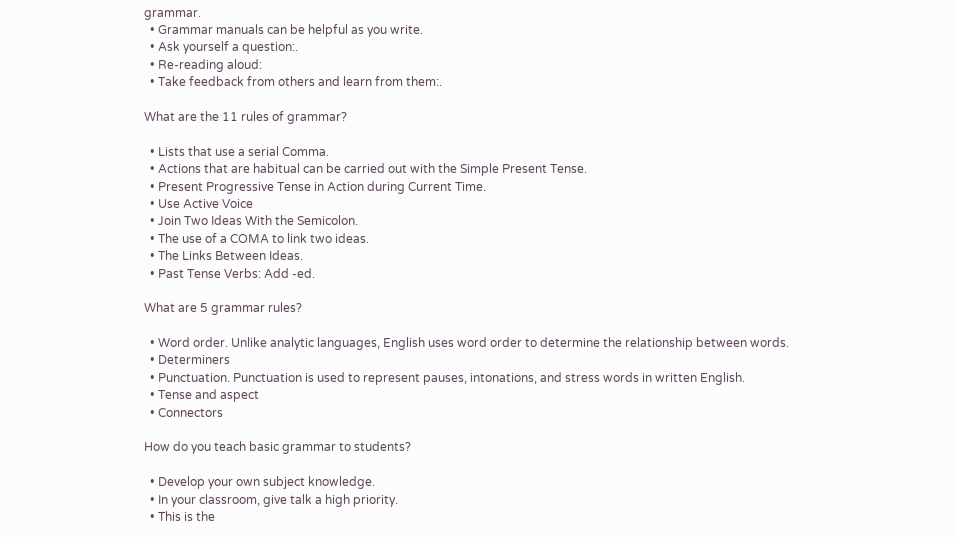grammar.
  • Grammar manuals can be helpful as you write.
  • Ask yourself a question:.
  • Re-reading aloud:
  • Take feedback from others and learn from them:.

What are the 11 rules of grammar?

  • Lists that use a serial Comma.
  • Actions that are habitual can be carried out with the Simple Present Tense.
  • Present Progressive Tense in Action during Current Time.
  • Use Active Voice
  • Join Two Ideas With the Semicolon.
  • The use of a COMA to link two ideas.
  • The Links Between Ideas.
  • Past Tense Verbs: Add -ed.

What are 5 grammar rules?

  • Word order. Unlike analytic languages, English uses word order to determine the relationship between words.
  • Determiners
  • Punctuation. Punctuation is used to represent pauses, intonations, and stress words in written English.
  • Tense and aspect
  • Connectors

How do you teach basic grammar to students?

  • Develop your own subject knowledge.
  • In your classroom, give talk a high priority.
  • This is the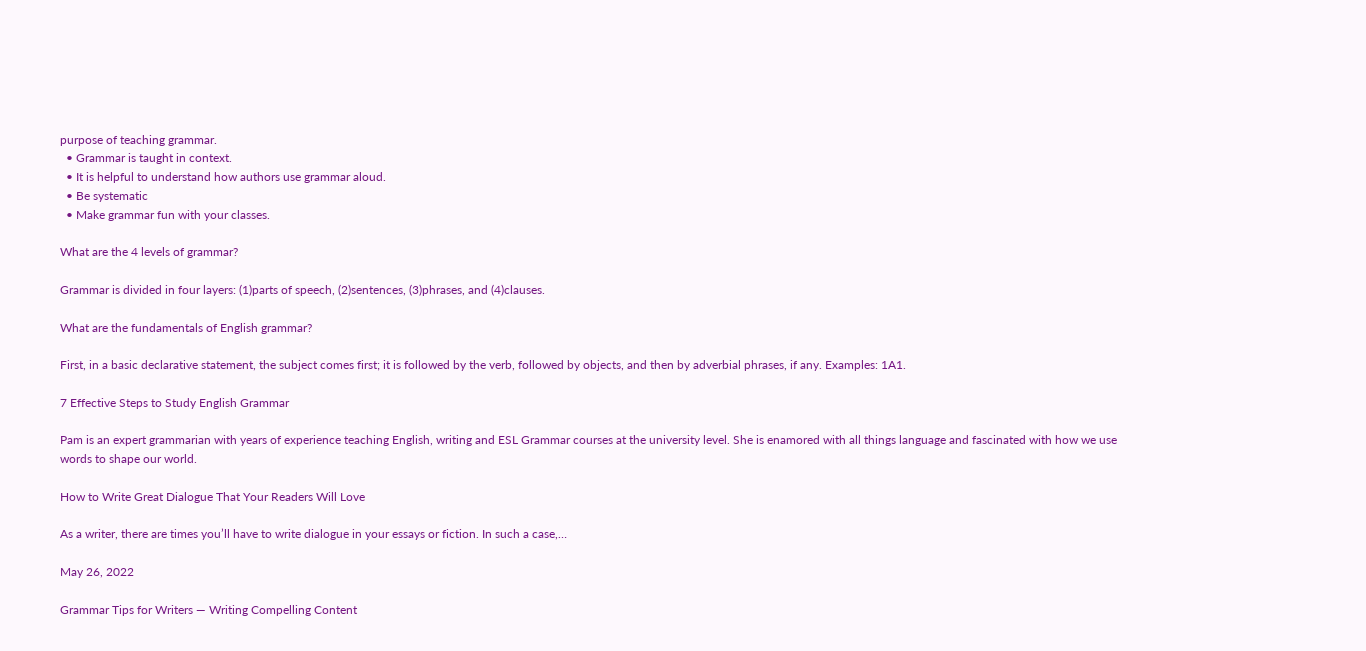purpose of teaching grammar.
  • Grammar is taught in context.
  • It is helpful to understand how authors use grammar aloud.
  • Be systematic
  • Make grammar fun with your classes.

What are the 4 levels of grammar?

Grammar is divided in four layers: (1)parts of speech, (2)sentences, (3)phrases, and (4)clauses.

What are the fundamentals of English grammar?

First, in a basic declarative statement, the subject comes first; it is followed by the verb, followed by objects, and then by adverbial phrases, if any. Examples: 1A1.

7 Effective Steps to Study English Grammar

Pam is an expert grammarian with years of experience teaching English, writing and ESL Grammar courses at the university level. She is enamored with all things language and fascinated with how we use words to shape our world.

How to Write Great Dialogue That Your Readers Will Love

As a writer, there are times you’ll have to write dialogue in your essays or fiction. In such a case,…

May 26, 2022

Grammar Tips for Writers — Writing Compelling Content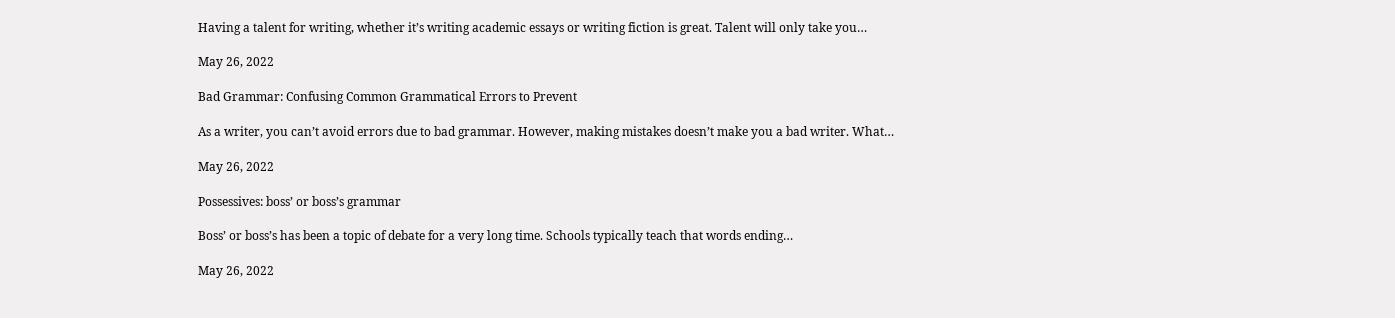Having a talent for writing, whether it’s writing academic essays or writing fiction is great. Talent will only take you…

May 26, 2022

Bad Grammar: Confusing Common Grammatical Errors to Prevent

As a writer, you can’t avoid errors due to bad grammar. However, making mistakes doesn’t make you a bad writer. What…

May 26, 2022

Possessives: boss’ or boss’s grammar

Boss’ or boss’s has been a topic of debate for a very long time. Schools typically teach that words ending…

May 26, 2022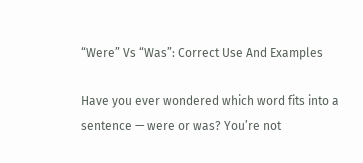“Were” Vs “Was”: Correct Use And Examples

Have you ever wondered which word fits into a sentence — were or was? You’re not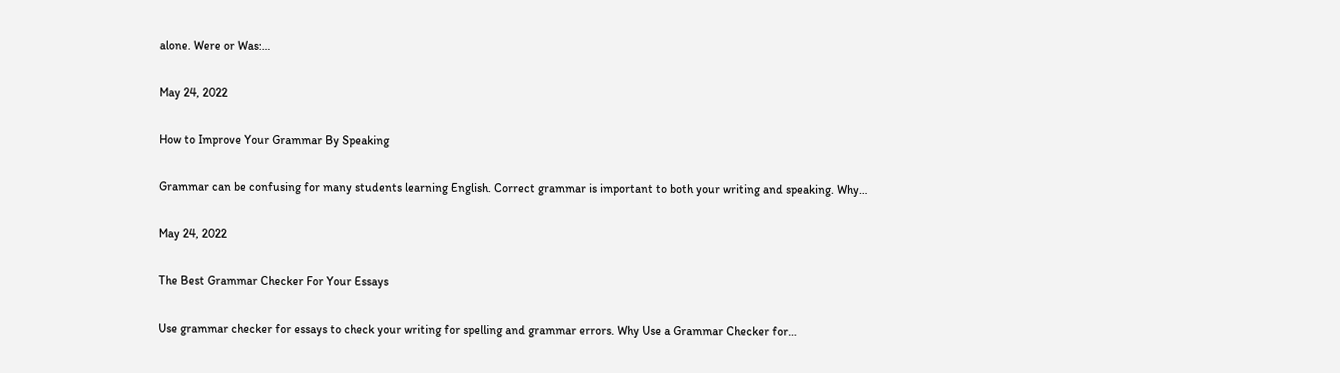alone. Were or Was:…

May 24, 2022

How to Improve Your Grammar By Speaking

Grammar can be confusing for many students learning English. Correct grammar is important to both your writing and speaking. Why…

May 24, 2022

The Best Grammar Checker For Your Essays

Use grammar checker for essays to check your writing for spelling and grammar errors. Why Use a Grammar Checker for…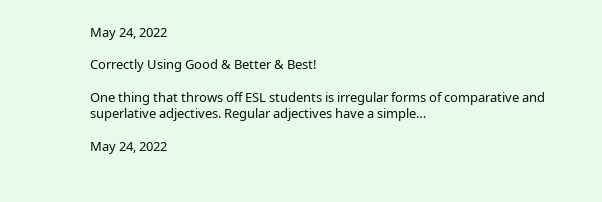May 24, 2022

Correctly Using Good & Better & Best!

One thing that throws off ESL students is irregular forms of comparative and superlative adjectives. Regular adjectives have a simple…

May 24, 2022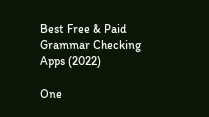Best Free & Paid Grammar Checking Apps (2022)

One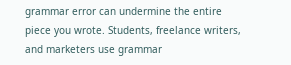grammar error can undermine the entire piece you wrote. Students, freelance writers, and marketers use grammar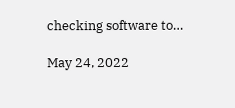checking software to…

May 24, 2022